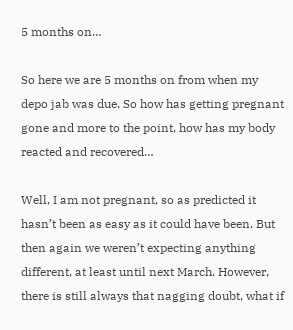5 months on…

So here we are 5 months on from when my depo jab was due. So how has getting pregnant gone and more to the point, how has my body reacted and recovered…

Well, I am not pregnant, so as predicted it hasn’t been as easy as it could have been. But then again we weren’t expecting anything different, at least until next March. However, there is still always that nagging doubt, what if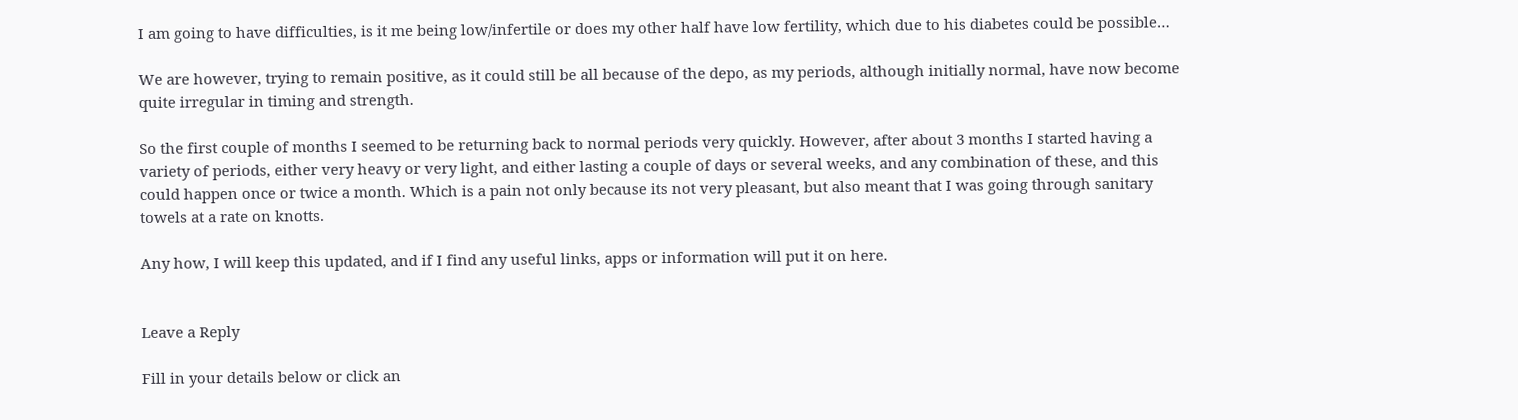I am going to have difficulties, is it me being low/infertile or does my other half have low fertility, which due to his diabetes could be possible…

We are however, trying to remain positive, as it could still be all because of the depo, as my periods, although initially normal, have now become quite irregular in timing and strength.

So the first couple of months I seemed to be returning back to normal periods very quickly. However, after about 3 months I started having a variety of periods, either very heavy or very light, and either lasting a couple of days or several weeks, and any combination of these, and this could happen once or twice a month. Which is a pain not only because its not very pleasant, but also meant that I was going through sanitary towels at a rate on knotts.

Any how, I will keep this updated, and if I find any useful links, apps or information will put it on here.


Leave a Reply

Fill in your details below or click an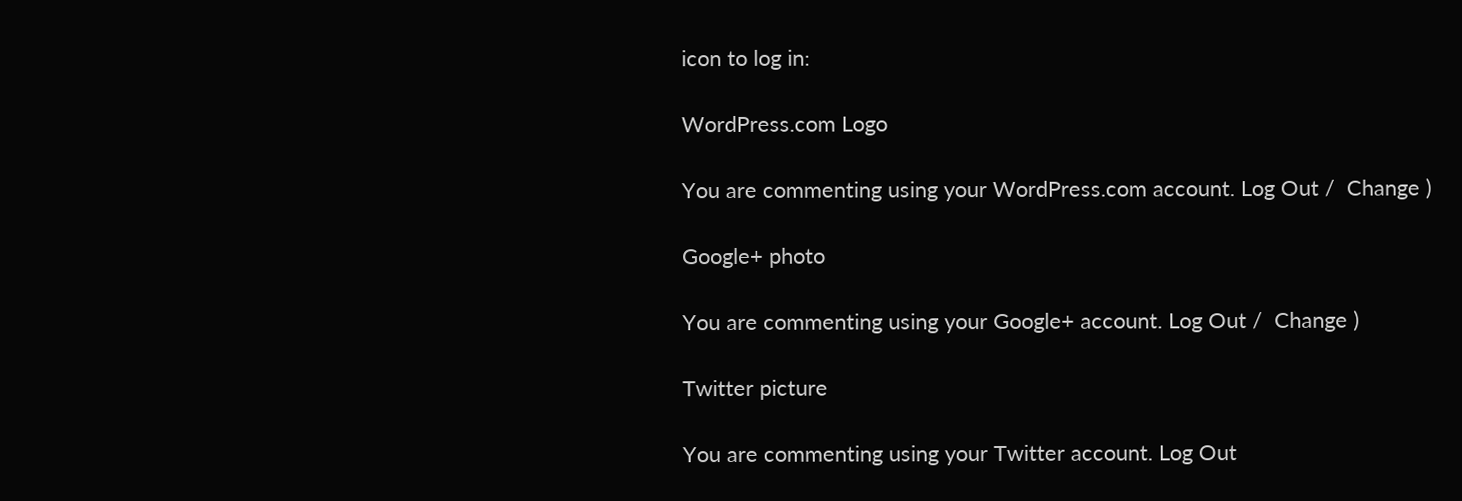icon to log in:

WordPress.com Logo

You are commenting using your WordPress.com account. Log Out /  Change )

Google+ photo

You are commenting using your Google+ account. Log Out /  Change )

Twitter picture

You are commenting using your Twitter account. Log Out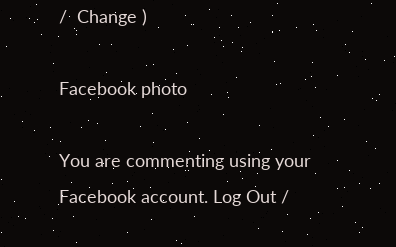/  Change )

Facebook photo

You are commenting using your Facebook account. Log Out /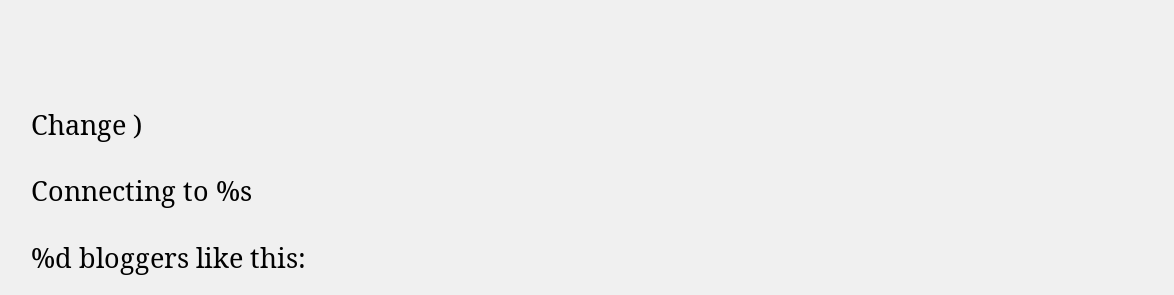Change )

Connecting to %s

%d bloggers like this: